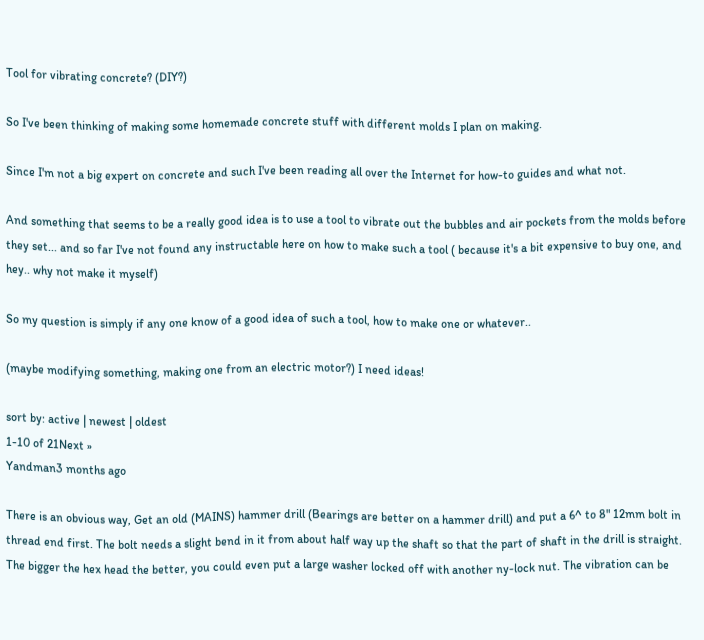Tool for vibrating concrete? (DIY?)

So I've been thinking of making some homemade concrete stuff with different molds I plan on making.

Since I'm not a big expert on concrete and such I've been reading all over the Internet for how-to guides and what not.

And something that seems to be a really good idea is to use a tool to vibrate out the bubbles and air pockets from the molds before they set... and so far I've not found any instructable here on how to make such a tool ( because it's a bit expensive to buy one, and hey.. why not make it myself)

So my question is simply if any one know of a good idea of such a tool, how to make one or whatever..

(maybe modifying something, making one from an electric motor?) I need ideas!

sort by: active | newest | oldest
1-10 of 21Next »
Yandman3 months ago

There is an obvious way, Get an old (MAINS) hammer drill (Bearings are better on a hammer drill) and put a 6^ to 8" 12mm bolt in thread end first. The bolt needs a slight bend in it from about half way up the shaft so that the part of shaft in the drill is straight. The bigger the hex head the better, you could even put a large washer locked off with another ny-lock nut. The vibration can be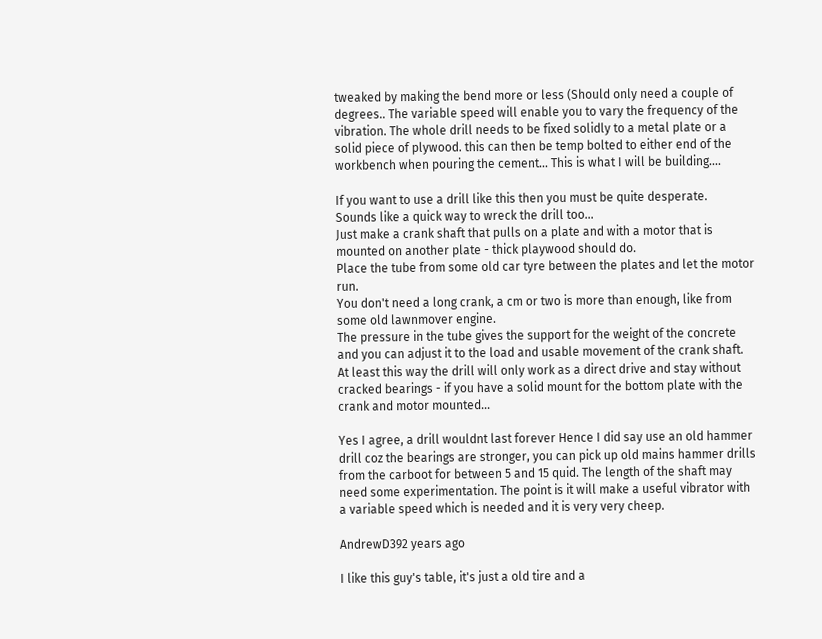tweaked by making the bend more or less (Should only need a couple of degrees.. The variable speed will enable you to vary the frequency of the vibration. The whole drill needs to be fixed solidly to a metal plate or a solid piece of plywood. this can then be temp bolted to either end of the workbench when pouring the cement... This is what I will be building....

If you want to use a drill like this then you must be quite desperate.
Sounds like a quick way to wreck the drill too...
Just make a crank shaft that pulls on a plate and with a motor that is mounted on another plate - thick playwood should do.
Place the tube from some old car tyre between the plates and let the motor run.
You don't need a long crank, a cm or two is more than enough, like from some old lawnmover engine.
The pressure in the tube gives the support for the weight of the concrete and you can adjust it to the load and usable movement of the crank shaft.
At least this way the drill will only work as a direct drive and stay without cracked bearings - if you have a solid mount for the bottom plate with the crank and motor mounted...

Yes I agree, a drill wouldnt last forever Hence I did say use an old hammer drill coz the bearings are stronger, you can pick up old mains hammer drills from the carboot for between 5 and 15 quid. The length of the shaft may need some experimentation. The point is it will make a useful vibrator with a variable speed which is needed and it is very very cheep.

AndrewD392 years ago

I like this guy's table, it's just a old tire and a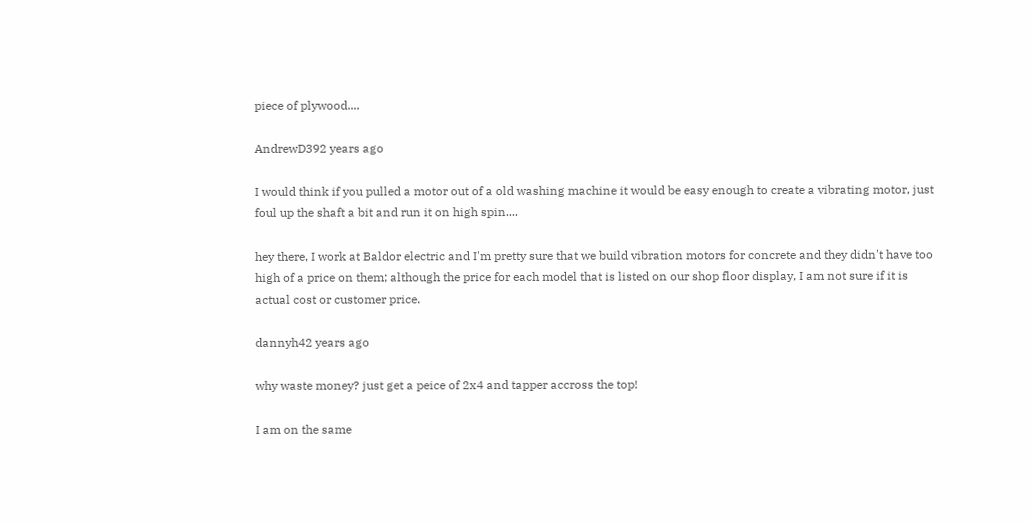piece of plywood....

AndrewD392 years ago

I would think if you pulled a motor out of a old washing machine it would be easy enough to create a vibrating motor, just foul up the shaft a bit and run it on high spin....

hey there, I work at Baldor electric and I'm pretty sure that we build vibration motors for concrete and they didn't have too high of a price on them; although the price for each model that is listed on our shop floor display, I am not sure if it is actual cost or customer price.

dannyh42 years ago

why waste money? just get a peice of 2x4 and tapper accross the top!

I am on the same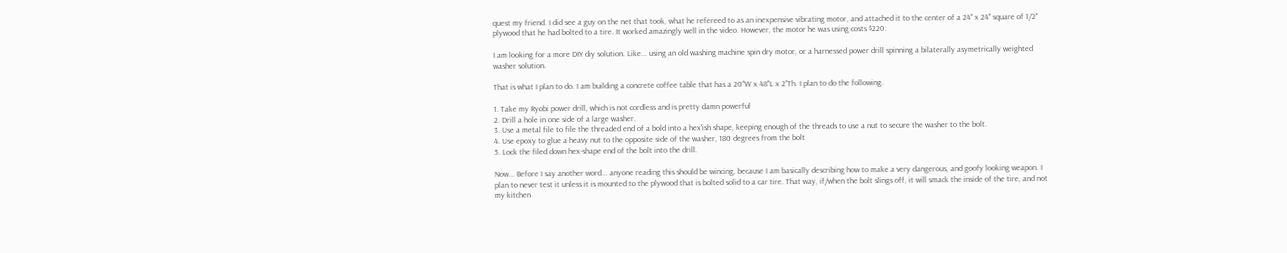quest my friend. I did see a guy on the net that took, what he refereed to as an inexpensive vibrating motor, and attached it to the center of a 24" x 24" square of 1/2" plywood that he had bolted to a tire. It worked amazingly well in the video. However, the motor he was using costs $220:

I am looking for a more DIY diy solution. Like... using an old washing machine spin dry motor, or a harnessed power drill spinning a bilaterally asymetrically weighted washer solution.

That is what I plan to do. I am building a concrete coffee table that has a 20"W x 48"L x 2"Th. I plan to do the following.

1. Take my Ryobi power drill, which is not cordless and is pretty damn powerful
2. Drill a hole in one side of a large washer.
3. Use a metal file to file the threaded end of a bold into a hex'ish shape, keeping enough of the threads to use a nut to secure the washer to the bolt.
4. Use epoxy to glue a heavy nut to the opposite side of the washer, 180 degrees from the bolt
5. Lock the filed down hex-shape end of the bolt into the drill.

Now... Before I say another word... anyone reading this should be wincing, because I am basically describing how to make a very dangerous, and goofy looking weapon. I plan to never test it unless it is mounted to the plywood that is bolted solid to a car tire. That way, if/when the bolt slings off, it will smack the inside of the tire, and not my kitchen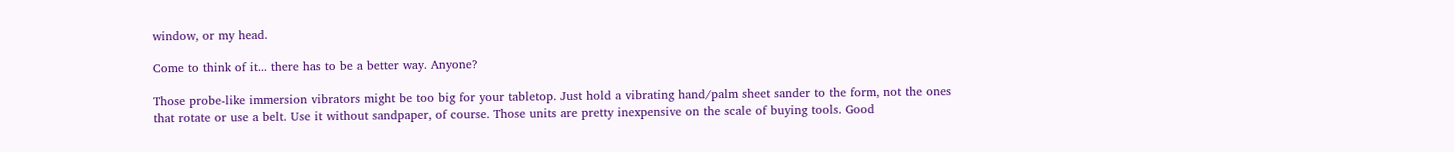window, or my head.

Come to think of it... there has to be a better way. Anyone?

Those probe-like immersion vibrators might be too big for your tabletop. Just hold a vibrating hand/palm sheet sander to the form, not the ones that rotate or use a belt. Use it without sandpaper, of course. Those units are pretty inexpensive on the scale of buying tools. Good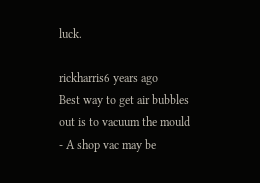luck.

rickharris6 years ago
Best way to get air bubbles out is to vacuum the mould - A shop vac may be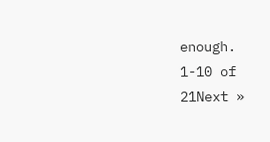enough.
1-10 of 21Next »